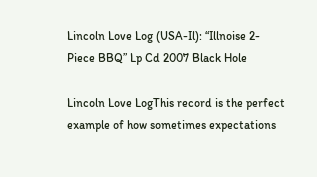Lincoln Love Log (USA-Il): “Illnoise 2-Piece BBQ” Lp Cd 2007 Black Hole

Lincoln Love LogThis record is the perfect example of how sometimes expectations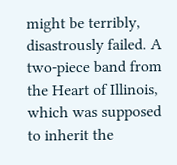might be terribly, disastrously failed. A two-piece band from the Heart of Illinois, which was supposed to inherit the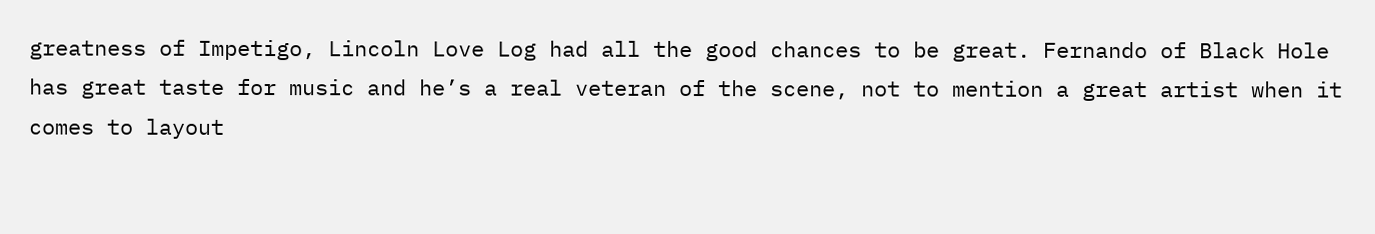greatness of Impetigo, Lincoln Love Log had all the good chances to be great. Fernando of Black Hole has great taste for music and he’s a real veteran of the scene, not to mention a great artist when it comes to layout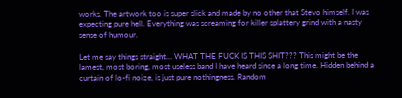works. The artwork too is super slick and made by no other that Stevo himself. I was expecting pure hell. Everything was screaming for killer splattery grind with a nasty sense of humour.

Let me say things straight… WHAT THE FUCK IS THIS SHIT??? This might be the lamest, most boring, most useless band I have heard since a long time. Hidden behind a curtain of lo-fi noize, is just pure nothingness. Random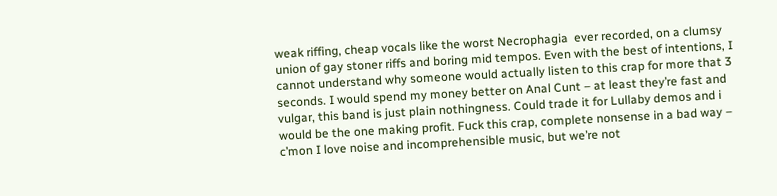weak riffing, cheap vocals like the worst Necrophagia  ever recorded, on a clumsy union of gay stoner riffs and boring mid tempos. Even with the best of intentions, I cannot understand why someone would actually listen to this crap for more that 3 seconds. I would spend my money better on Anal Cunt – at least they’re fast and vulgar, this band is just plain nothingness. Could trade it for Lullaby demos and i would be the one making profit. Fuck this crap, complete nonsense in a bad way – c’mon I love noise and incomprehensible music, but we’re not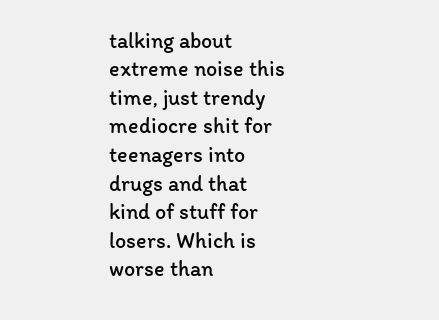talking about extreme noise this time, just trendy mediocre shit for teenagers into drugs and that kind of stuff for losers. Which is worse than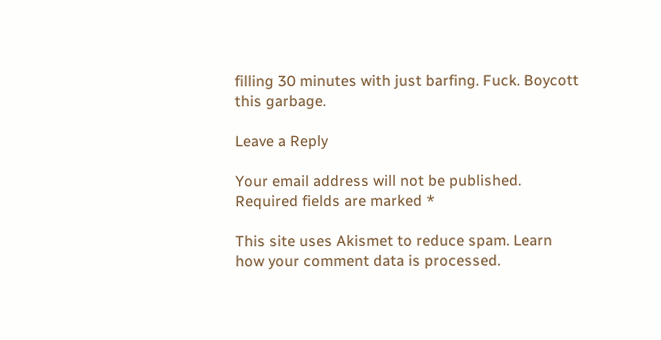filling 30 minutes with just barfing. Fuck. Boycott this garbage.

Leave a Reply

Your email address will not be published. Required fields are marked *

This site uses Akismet to reduce spam. Learn how your comment data is processed.